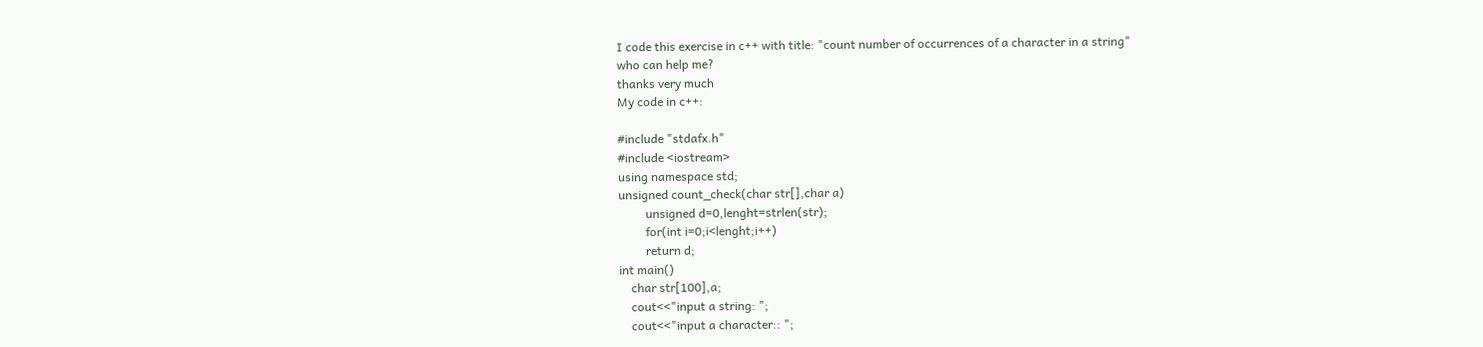I code this exercise in c++ with title: "count number of occurrences of a character in a string"
who can help me?
thanks very much
My code in c++:

#include "stdafx.h"
#include <iostream>
using namespace std;
unsigned count_check(char str[],char a)
         unsigned d=0,lenght=strlen(str);
         for(int i=0;i<lenght;i++)
         return d;
int main()
    char str[100],a;
    cout<<"input a string: ";
    cout<<"input a character:: ";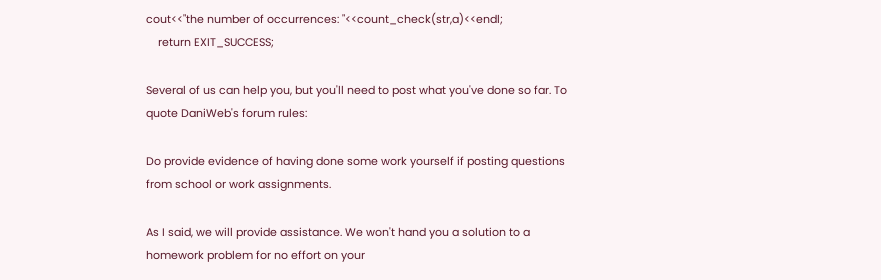cout<<"the number of occurrences: "<<count_check(str,a)<<endl;
    return EXIT_SUCCESS;

Several of us can help you, but you'll need to post what you've done so far. To quote DaniWeb's forum rules:

Do provide evidence of having done some work yourself if posting questions from school or work assignments.

As I said, we will provide assistance. We won't hand you a solution to a homework problem for no effort on your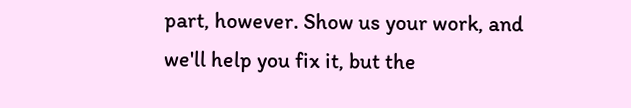part, however. Show us your work, and we'll help you fix it, but the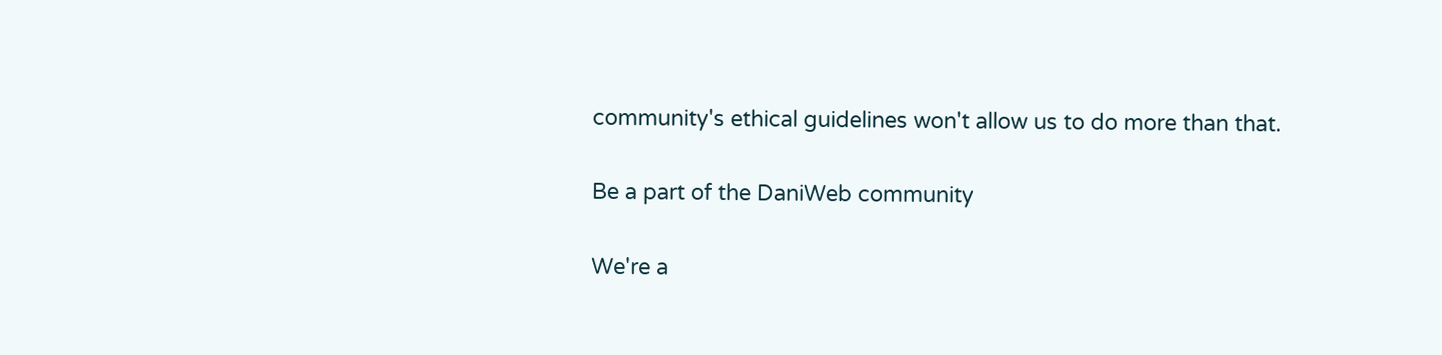community's ethical guidelines won't allow us to do more than that.

Be a part of the DaniWeb community

We're a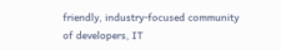friendly, industry-focused community of developers, IT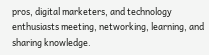pros, digital marketers, and technology enthusiasts meeting, networking, learning, and sharing knowledge.